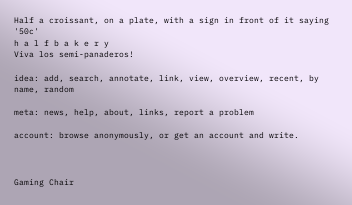Half a croissant, on a plate, with a sign in front of it saying '50c'
h a l f b a k e r y
Viva los semi-panaderos!

idea: add, search, annotate, link, view, overview, recent, by name, random

meta: news, help, about, links, report a problem

account: browse anonymously, or get an account and write.



Gaming Chair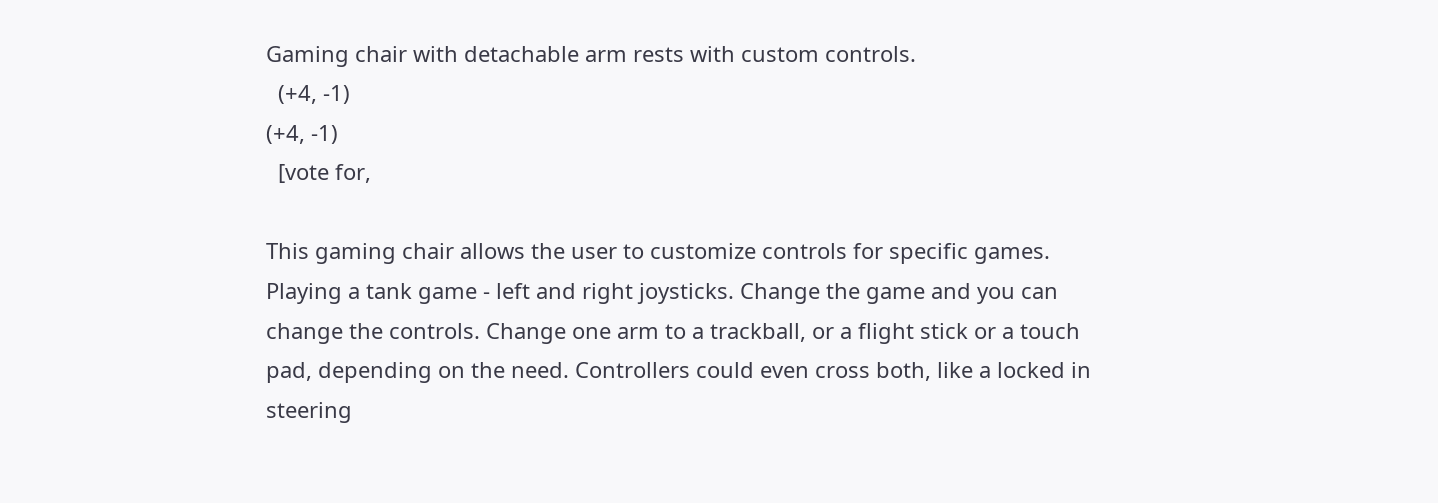Gaming chair with detachable arm rests with custom controls.
  (+4, -1)
(+4, -1)
  [vote for,

This gaming chair allows the user to customize controls for specific games. Playing a tank game - left and right joysticks. Change the game and you can change the controls. Change one arm to a trackball, or a flight stick or a touch pad, depending on the need. Controllers could even cross both, like a locked in steering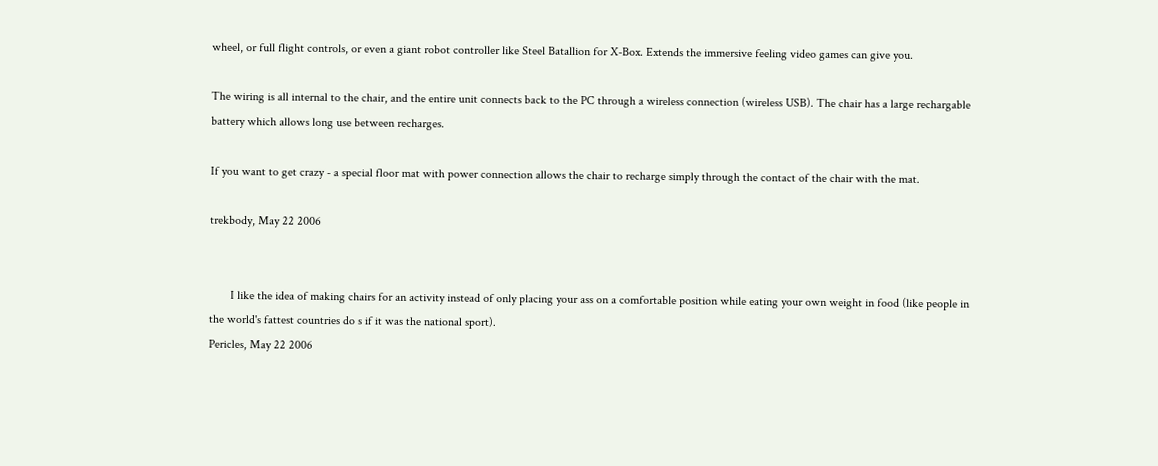wheel, or full flight controls, or even a giant robot controller like Steel Batallion for X-Box. Extends the immersive feeling video games can give you.

The wiring is all internal to the chair, and the entire unit connects back to the PC through a wireless connection (wireless USB). The chair has a large rechargable battery which allows long use between recharges.

If you want to get crazy - a special floor mat with power connection allows the chair to recharge simply through the contact of the chair with the mat.

trekbody, May 22 2006


       I like the idea of making chairs for an activity instead of only placing your ass on a comfortable position while eating your own weight in food (like people in the world's fattest countries do s if it was the national sport).
Pericles, May 22 2006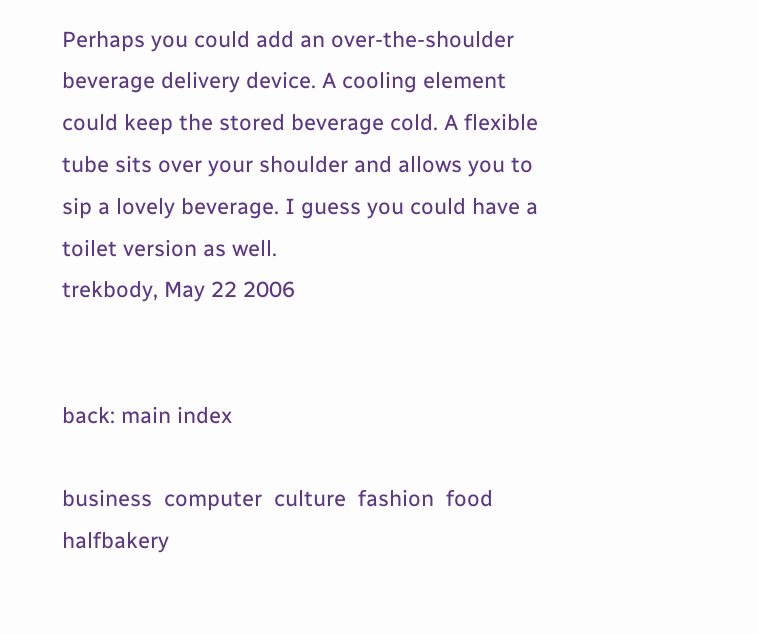Perhaps you could add an over-the-shoulder beverage delivery device. A cooling element could keep the stored beverage cold. A flexible tube sits over your shoulder and allows you to sip a lovely beverage. I guess you could have a toilet version as well.
trekbody, May 22 2006


back: main index

business  computer  culture  fashion  food  halfbakery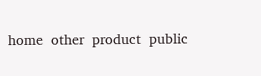home  other  product  public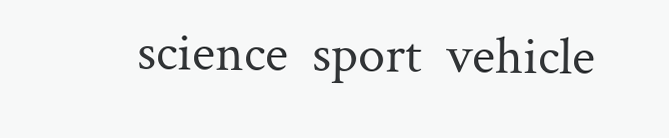science  sport  vehicle